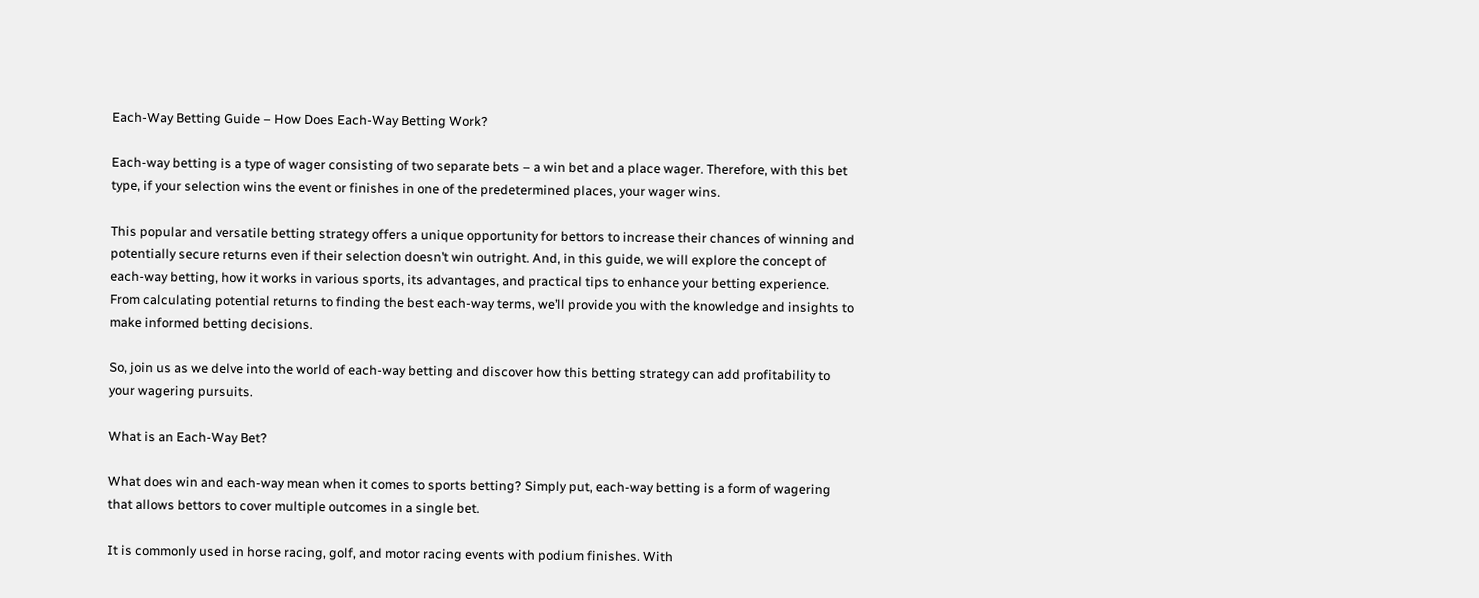Each-Way Betting Guide – How Does Each-Way Betting Work?

Each-way betting is a type of wager consisting of two separate bets – a win bet and a place wager. Therefore, with this bet type, if your selection wins the event or finishes in one of the predetermined places, your wager wins.

This popular and versatile betting strategy offers a unique opportunity for bettors to increase their chances of winning and potentially secure returns even if their selection doesn’t win outright. And, in this guide, we will explore the concept of each-way betting, how it works in various sports, its advantages, and practical tips to enhance your betting experience. From calculating potential returns to finding the best each-way terms, we’ll provide you with the knowledge and insights to make informed betting decisions.

So, join us as we delve into the world of each-way betting and discover how this betting strategy can add profitability to your wagering pursuits.

What is an Each-Way Bet?

What does win and each-way mean when it comes to sports betting? Simply put, each-way betting is a form of wagering that allows bettors to cover multiple outcomes in a single bet.

It is commonly used in horse racing, golf, and motor racing events with podium finishes. With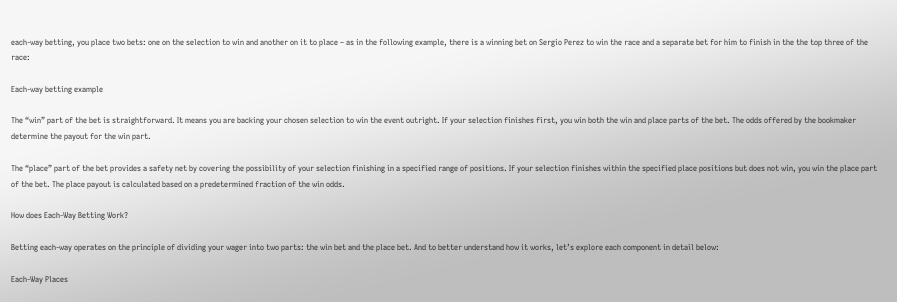each-way betting, you place two bets: one on the selection to win and another on it to place – as in the following example, there is a winning bet on Sergio Perez to win the race and a separate bet for him to finish in the the top three of the race:

Each-way betting example

The “win” part of the bet is straightforward. It means you are backing your chosen selection to win the event outright. If your selection finishes first, you win both the win and place parts of the bet. The odds offered by the bookmaker determine the payout for the win part.

The “place” part of the bet provides a safety net by covering the possibility of your selection finishing in a specified range of positions. If your selection finishes within the specified place positions but does not win, you win the place part of the bet. The place payout is calculated based on a predetermined fraction of the win odds.

How does Each-Way Betting Work?

Betting each-way operates on the principle of dividing your wager into two parts: the win bet and the place bet. And to better understand how it works, let’s explore each component in detail below:

Each-Way Places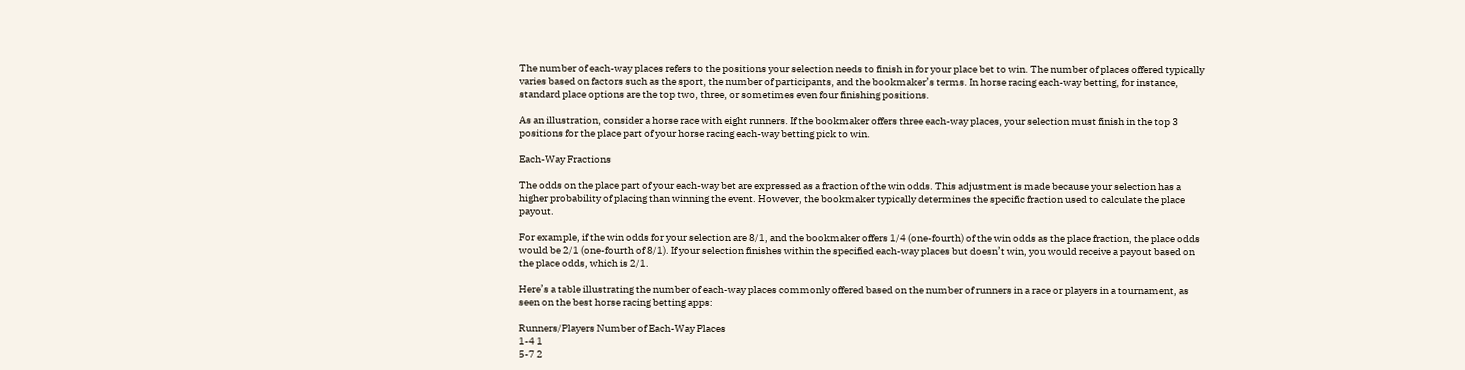The number of each-way places refers to the positions your selection needs to finish in for your place bet to win. The number of places offered typically varies based on factors such as the sport, the number of participants, and the bookmaker’s terms. In horse racing each-way betting, for instance, standard place options are the top two, three, or sometimes even four finishing positions.

As an illustration, consider a horse race with eight runners. If the bookmaker offers three each-way places, your selection must finish in the top 3 positions for the place part of your horse racing each-way betting pick to win.

Each-Way Fractions

The odds on the place part of your each-way bet are expressed as a fraction of the win odds. This adjustment is made because your selection has a higher probability of placing than winning the event. However, the bookmaker typically determines the specific fraction used to calculate the place payout.

For example, if the win odds for your selection are 8/1, and the bookmaker offers 1/4 (one-fourth) of the win odds as the place fraction, the place odds would be 2/1 (one-fourth of 8/1). If your selection finishes within the specified each-way places but doesn’t win, you would receive a payout based on the place odds, which is 2/1.

Here’s a table illustrating the number of each-way places commonly offered based on the number of runners in a race or players in a tournament, as seen on the best horse racing betting apps:

Runners/Players Number of Each-Way Places
1-4 1
5-7 2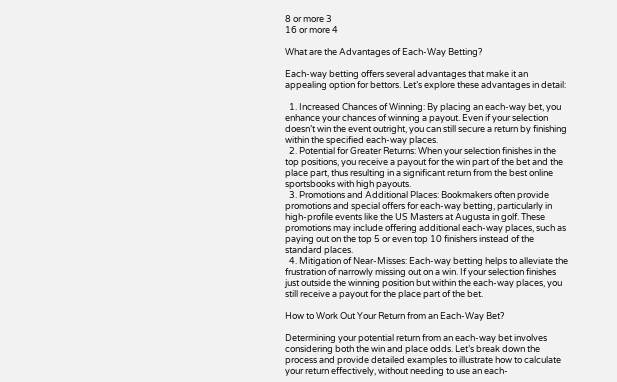8 or more 3
16 or more 4

What are the Advantages of Each-Way Betting?

Each-way betting offers several advantages that make it an appealing option for bettors. Let’s explore these advantages in detail:

  1. Increased Chances of Winning: By placing an each-way bet, you enhance your chances of winning a payout. Even if your selection doesn’t win the event outright, you can still secure a return by finishing within the specified each-way places.
  2. Potential for Greater Returns: When your selection finishes in the top positions, you receive a payout for the win part of the bet and the place part, thus resulting in a significant return from the best online sportsbooks with high payouts.
  3. Promotions and Additional Places: Bookmakers often provide promotions and special offers for each-way betting, particularly in high-profile events like the US Masters at Augusta in golf. These promotions may include offering additional each-way places, such as paying out on the top 5 or even top 10 finishers instead of the standard places.
  4. Mitigation of Near-Misses: Each-way betting helps to alleviate the frustration of narrowly missing out on a win. If your selection finishes just outside the winning position but within the each-way places, you still receive a payout for the place part of the bet.

How to Work Out Your Return from an Each-Way Bet?

Determining your potential return from an each-way bet involves considering both the win and place odds. Let’s break down the process and provide detailed examples to illustrate how to calculate your return effectively, without needing to use an each-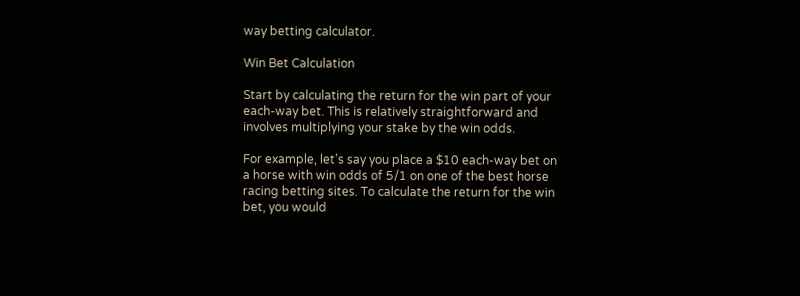way betting calculator.

Win Bet Calculation

Start by calculating the return for the win part of your each-way bet. This is relatively straightforward and involves multiplying your stake by the win odds.

For example, let’s say you place a $10 each-way bet on a horse with win odds of 5/1 on one of the best horse racing betting sites. To calculate the return for the win bet, you would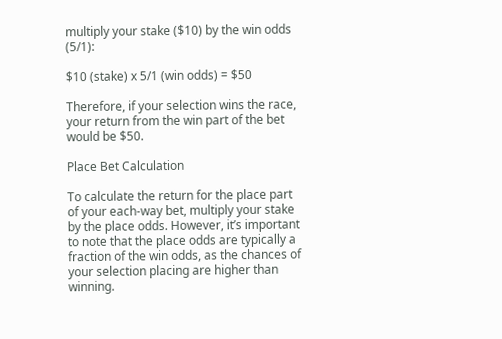multiply your stake ($10) by the win odds (5/1):

$10 (stake) x 5/1 (win odds) = $50

Therefore, if your selection wins the race, your return from the win part of the bet would be $50.

Place Bet Calculation

To calculate the return for the place part of your each-way bet, multiply your stake by the place odds. However, it’s important to note that the place odds are typically a fraction of the win odds, as the chances of your selection placing are higher than winning.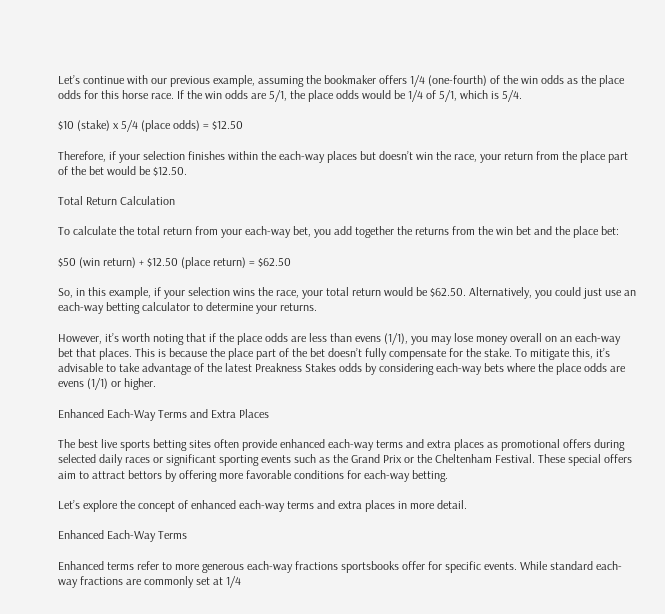Let’s continue with our previous example, assuming the bookmaker offers 1/4 (one-fourth) of the win odds as the place odds for this horse race. If the win odds are 5/1, the place odds would be 1/4 of 5/1, which is 5/4.

$10 (stake) x 5/4 (place odds) = $12.50

Therefore, if your selection finishes within the each-way places but doesn’t win the race, your return from the place part of the bet would be $12.50.

Total Return Calculation

To calculate the total return from your each-way bet, you add together the returns from the win bet and the place bet:

$50 (win return) + $12.50 (place return) = $62.50

So, in this example, if your selection wins the race, your total return would be $62.50. Alternatively, you could just use an each-way betting calculator to determine your returns.

However, it’s worth noting that if the place odds are less than evens (1/1), you may lose money overall on an each-way bet that places. This is because the place part of the bet doesn’t fully compensate for the stake. To mitigate this, it’s advisable to take advantage of the latest Preakness Stakes odds by considering each-way bets where the place odds are evens (1/1) or higher.

Enhanced Each-Way Terms and Extra Places

The best live sports betting sites often provide enhanced each-way terms and extra places as promotional offers during selected daily races or significant sporting events such as the Grand Prix or the Cheltenham Festival. These special offers aim to attract bettors by offering more favorable conditions for each-way betting.

Let’s explore the concept of enhanced each-way terms and extra places in more detail.

Enhanced Each-Way Terms

Enhanced terms refer to more generous each-way fractions sportsbooks offer for specific events. While standard each-way fractions are commonly set at 1/4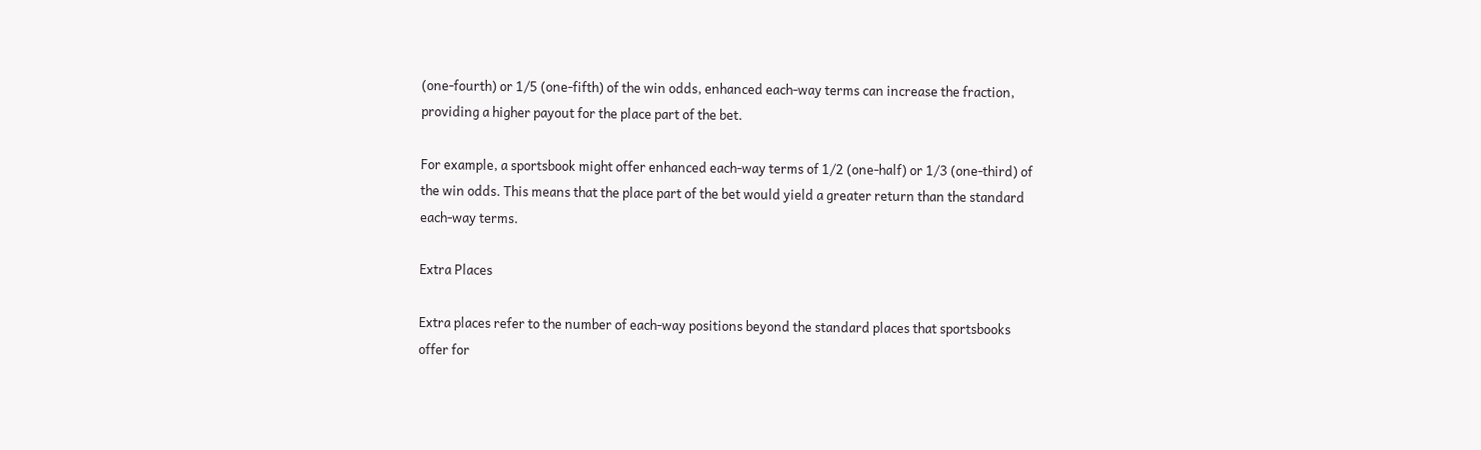(one-fourth) or 1/5 (one-fifth) of the win odds, enhanced each-way terms can increase the fraction, providing a higher payout for the place part of the bet.

For example, a sportsbook might offer enhanced each-way terms of 1/2 (one-half) or 1/3 (one-third) of the win odds. This means that the place part of the bet would yield a greater return than the standard each-way terms.

Extra Places

Extra places refer to the number of each-way positions beyond the standard places that sportsbooks offer for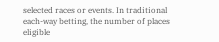selected races or events. In traditional each-way betting, the number of places eligible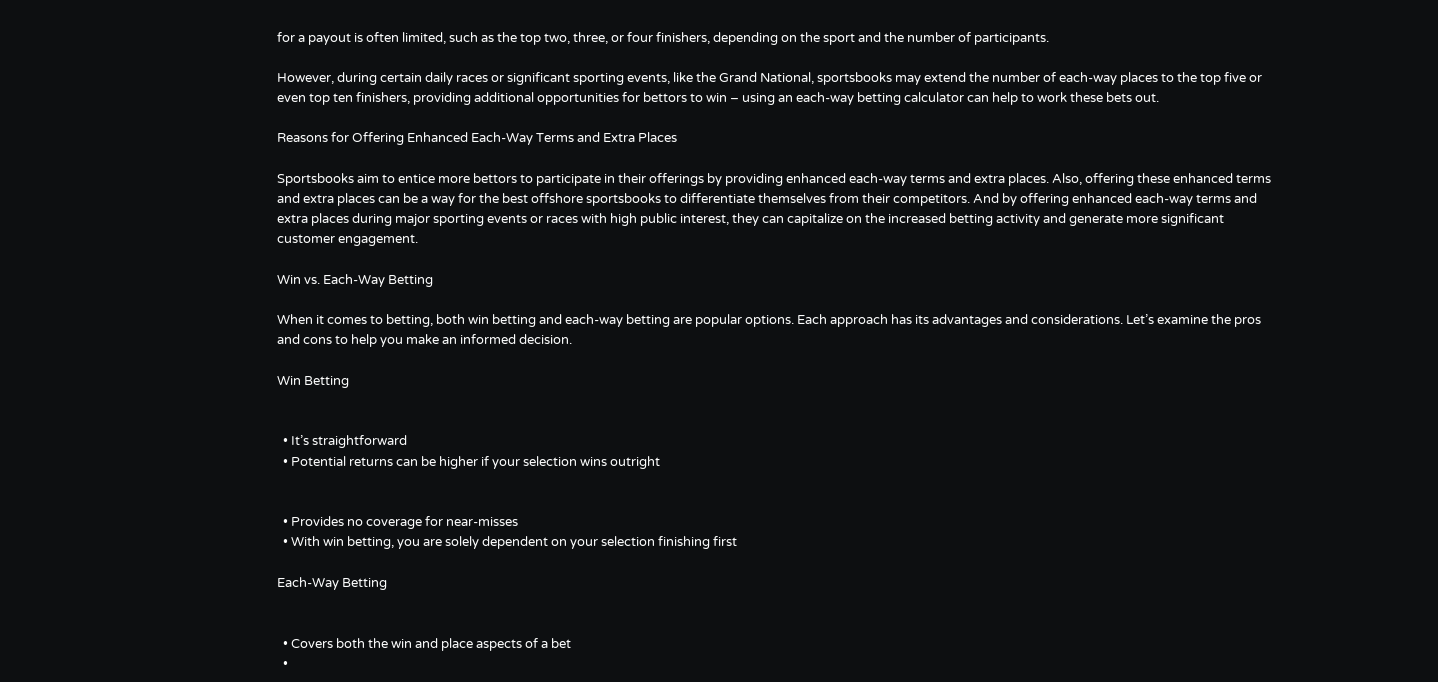for a payout is often limited, such as the top two, three, or four finishers, depending on the sport and the number of participants.

However, during certain daily races or significant sporting events, like the Grand National, sportsbooks may extend the number of each-way places to the top five or even top ten finishers, providing additional opportunities for bettors to win – using an each-way betting calculator can help to work these bets out.

Reasons for Offering Enhanced Each-Way Terms and Extra Places

Sportsbooks aim to entice more bettors to participate in their offerings by providing enhanced each-way terms and extra places. Also, offering these enhanced terms and extra places can be a way for the best offshore sportsbooks to differentiate themselves from their competitors. And by offering enhanced each-way terms and extra places during major sporting events or races with high public interest, they can capitalize on the increased betting activity and generate more significant customer engagement.

Win vs. Each-Way Betting

When it comes to betting, both win betting and each-way betting are popular options. Each approach has its advantages and considerations. Let’s examine the pros and cons to help you make an informed decision.

Win Betting


  • It’s straightforward
  • Potential returns can be higher if your selection wins outright


  • Provides no coverage for near-misses
  • With win betting, you are solely dependent on your selection finishing first

Each-Way Betting


  • Covers both the win and place aspects of a bet
  •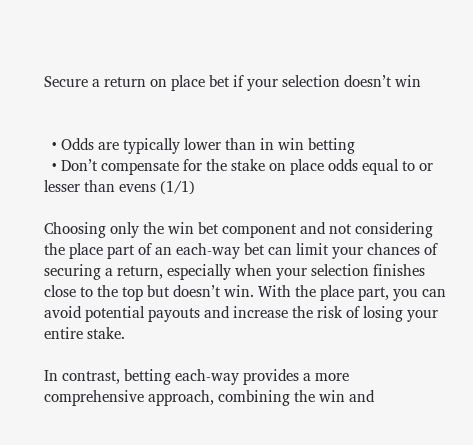Secure a return on place bet if your selection doesn’t win


  • Odds are typically lower than in win betting
  • Don’t compensate for the stake on place odds equal to or lesser than evens (1/1)

Choosing only the win bet component and not considering the place part of an each-way bet can limit your chances of securing a return, especially when your selection finishes close to the top but doesn’t win. With the place part, you can avoid potential payouts and increase the risk of losing your entire stake.

In contrast, betting each-way provides a more comprehensive approach, combining the win and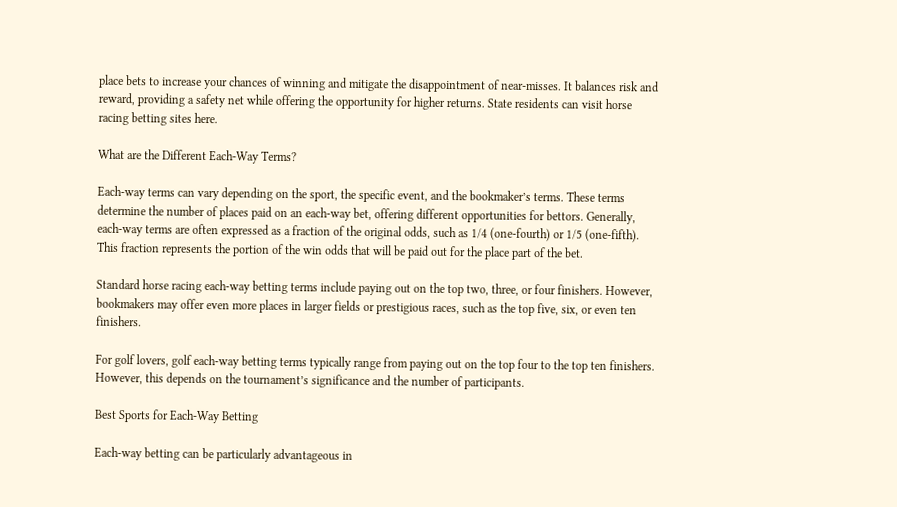place bets to increase your chances of winning and mitigate the disappointment of near-misses. It balances risk and reward, providing a safety net while offering the opportunity for higher returns. State residents can visit horse racing betting sites here.

What are the Different Each-Way Terms?

Each-way terms can vary depending on the sport, the specific event, and the bookmaker’s terms. These terms determine the number of places paid on an each-way bet, offering different opportunities for bettors. Generally, each-way terms are often expressed as a fraction of the original odds, such as 1/4 (one-fourth) or 1/5 (one-fifth). This fraction represents the portion of the win odds that will be paid out for the place part of the bet.

Standard horse racing each-way betting terms include paying out on the top two, three, or four finishers. However, bookmakers may offer even more places in larger fields or prestigious races, such as the top five, six, or even ten finishers.

For golf lovers, golf each-way betting terms typically range from paying out on the top four to the top ten finishers. However, this depends on the tournament’s significance and the number of participants.

Best Sports for Each-Way Betting

Each-way betting can be particularly advantageous in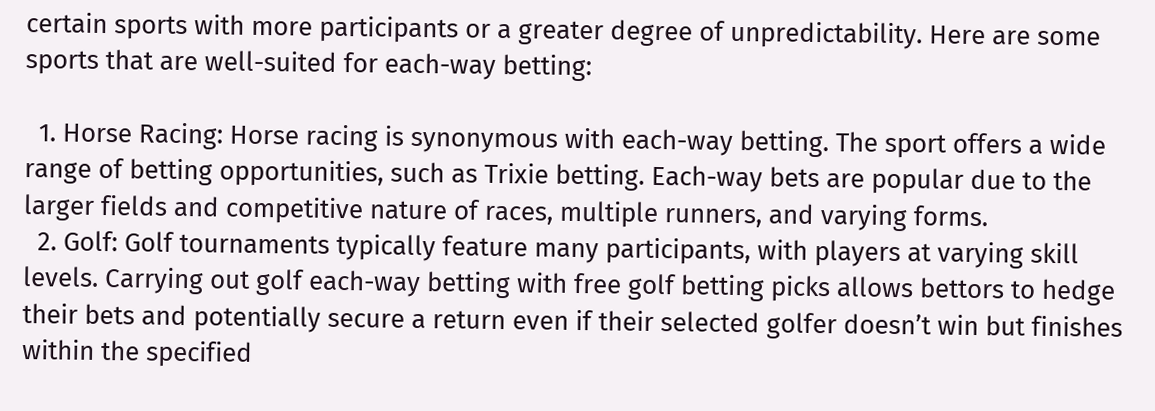certain sports with more participants or a greater degree of unpredictability. Here are some sports that are well-suited for each-way betting:

  1. Horse Racing: Horse racing is synonymous with each-way betting. The sport offers a wide range of betting opportunities, such as Trixie betting. Each-way bets are popular due to the larger fields and competitive nature of races, multiple runners, and varying forms.
  2. Golf: Golf tournaments typically feature many participants, with players at varying skill levels. Carrying out golf each-way betting with free golf betting picks allows bettors to hedge their bets and potentially secure a return even if their selected golfer doesn’t win but finishes within the specified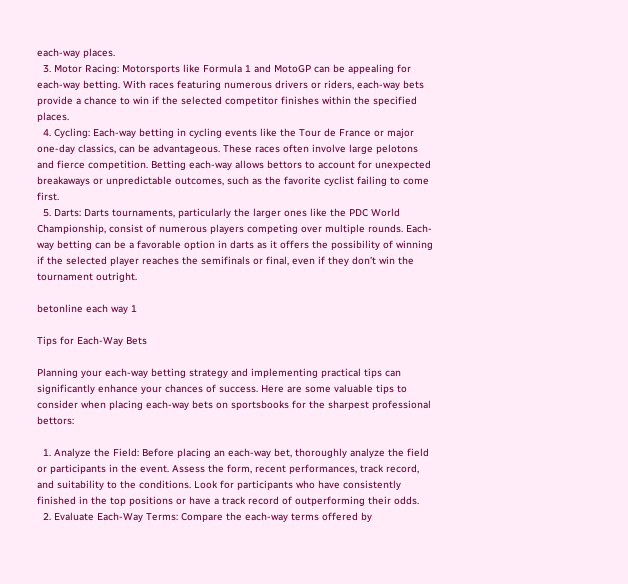each-way places.
  3. Motor Racing: Motorsports like Formula 1 and MotoGP can be appealing for each-way betting. With races featuring numerous drivers or riders, each-way bets provide a chance to win if the selected competitor finishes within the specified places.
  4. Cycling: Each-way betting in cycling events like the Tour de France or major one-day classics, can be advantageous. These races often involve large pelotons and fierce competition. Betting each-way allows bettors to account for unexpected breakaways or unpredictable outcomes, such as the favorite cyclist failing to come first.
  5. Darts: Darts tournaments, particularly the larger ones like the PDC World Championship, consist of numerous players competing over multiple rounds. Each-way betting can be a favorable option in darts as it offers the possibility of winning if the selected player reaches the semifinals or final, even if they don’t win the tournament outright.

betonline each way 1

Tips for Each-Way Bets

Planning your each-way betting strategy and implementing practical tips can significantly enhance your chances of success. Here are some valuable tips to consider when placing each-way bets on sportsbooks for the sharpest professional bettors:

  1. Analyze the Field: Before placing an each-way bet, thoroughly analyze the field or participants in the event. Assess the form, recent performances, track record, and suitability to the conditions. Look for participants who have consistently finished in the top positions or have a track record of outperforming their odds.
  2. Evaluate Each-Way Terms: Compare the each-way terms offered by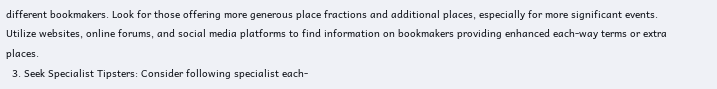different bookmakers. Look for those offering more generous place fractions and additional places, especially for more significant events. Utilize websites, online forums, and social media platforms to find information on bookmakers providing enhanced each-way terms or extra places.
  3. Seek Specialist Tipsters: Consider following specialist each-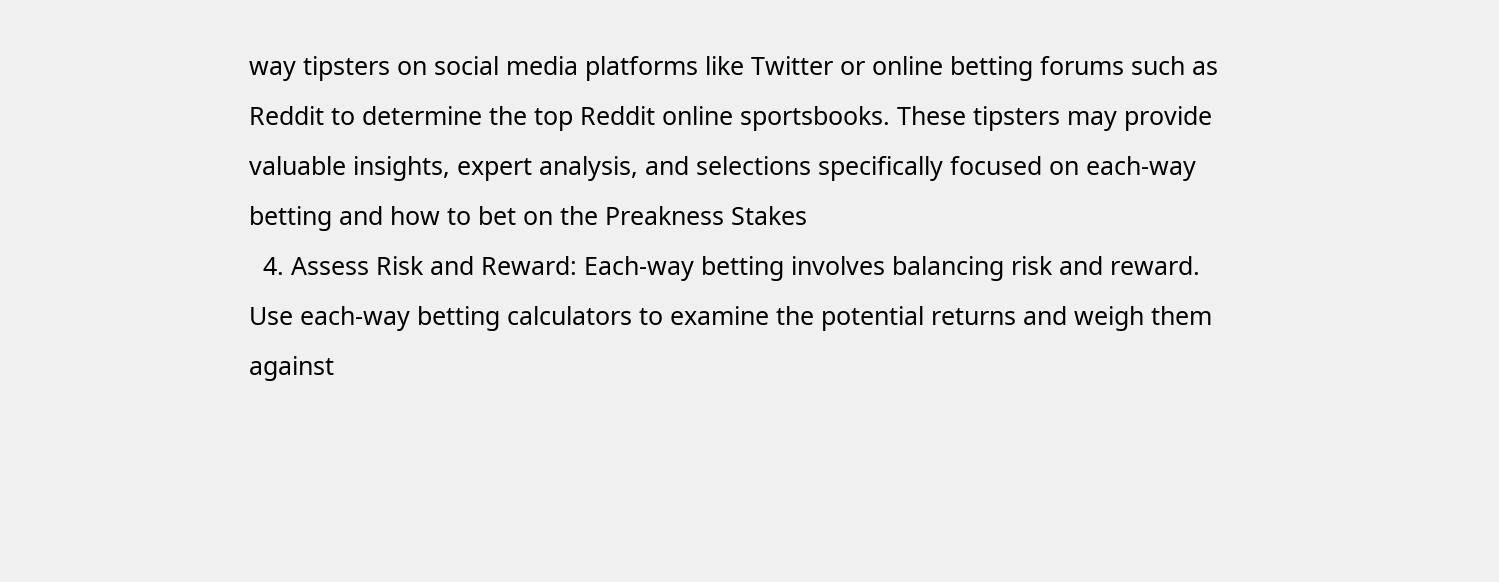way tipsters on social media platforms like Twitter or online betting forums such as Reddit to determine the top Reddit online sportsbooks. These tipsters may provide valuable insights, expert analysis, and selections specifically focused on each-way betting and how to bet on the Preakness Stakes
  4. Assess Risk and Reward: Each-way betting involves balancing risk and reward. Use each-way betting calculators to examine the potential returns and weigh them against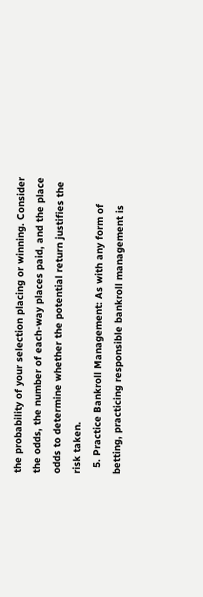the probability of your selection placing or winning. Consider the odds, the number of each-way places paid, and the place odds to determine whether the potential return justifies the risk taken.
  5. Practice Bankroll Management: As with any form of betting, practicing responsible bankroll management is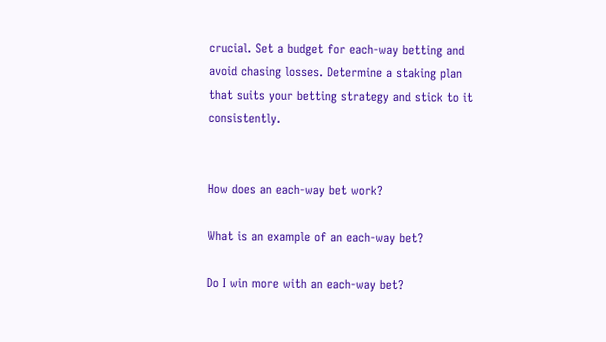crucial. Set a budget for each-way betting and avoid chasing losses. Determine a staking plan that suits your betting strategy and stick to it consistently.


How does an each-way bet work?

What is an example of an each-way bet?

Do I win more with an each-way bet?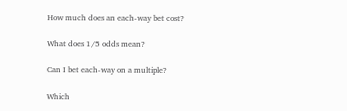How much does an each-way bet cost?

What does 1/5 odds mean?

Can I bet each-way on a multiple?

Which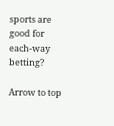sports are good for each-way betting?

Arrow to top